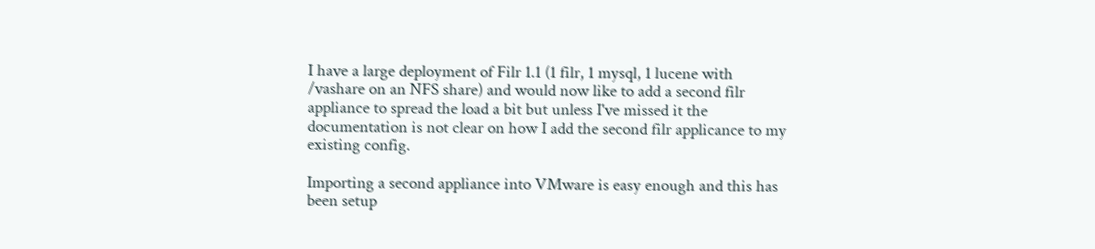I have a large deployment of Filr 1.1 (1 filr, 1 mysql, 1 lucene with
/vashare on an NFS share) and would now like to add a second filr
appliance to spread the load a bit but unless I've missed it the
documentation is not clear on how I add the second filr applicance to my
existing config.

Importing a second appliance into VMware is easy enough and this has
been setup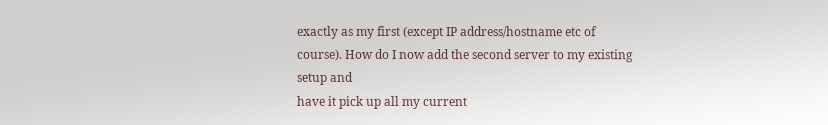exactly as my first (except IP address/hostname etc of
course). How do I now add the second server to my existing setup and
have it pick up all my current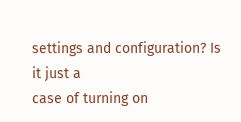settings and configuration? Is it just a
case of turning on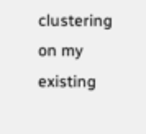clustering on my existing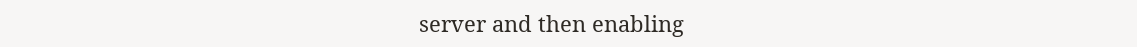server and then enabling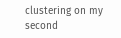clustering on my second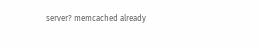server? memcached already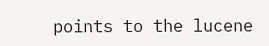points to the lucene